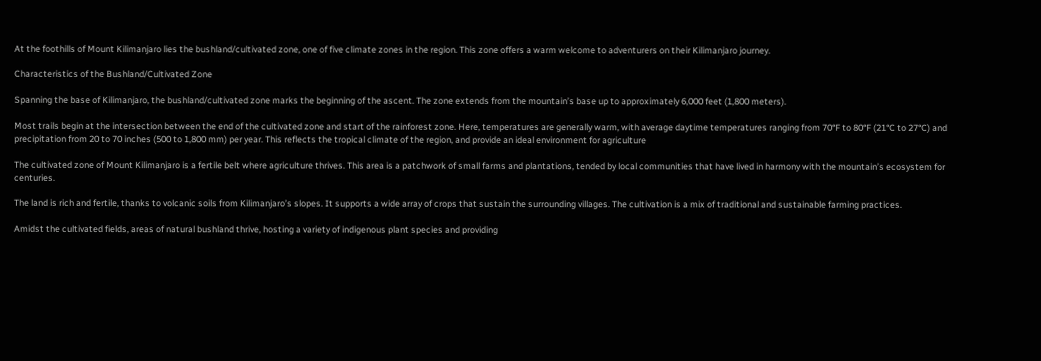At the foothills of Mount Kilimanjaro lies the bushland/cultivated zone, one of five climate zones in the region. This zone offers a warm welcome to adventurers on their Kilimanjaro journey.

Characteristics of the Bushland/Cultivated Zone

Spanning the base of Kilimanjaro, the bushland/cultivated zone marks the beginning of the ascent. The zone extends from the mountain’s base up to approximately 6,000 feet (1,800 meters).

Most trails begin at the intersection between the end of the cultivated zone and start of the rainforest zone. Here, temperatures are generally warm, with average daytime temperatures ranging from 70°F to 80°F (21°C to 27°C) and precipitation from 20 to 70 inches (500 to 1,800 mm) per year. This reflects the tropical climate of the region, and provide an ideal environment for agriculture

The cultivated zone of Mount Kilimanjaro is a fertile belt where agriculture thrives. This area is a patchwork of small farms and plantations, tended by local communities that have lived in harmony with the mountain’s ecosystem for centuries.

The land is rich and fertile, thanks to volcanic soils from Kilimanjaro’s slopes. It supports a wide array of crops that sustain the surrounding villages. The cultivation is a mix of traditional and sustainable farming practices.

Amidst the cultivated fields, areas of natural bushland thrive, hosting a variety of indigenous plant species and providing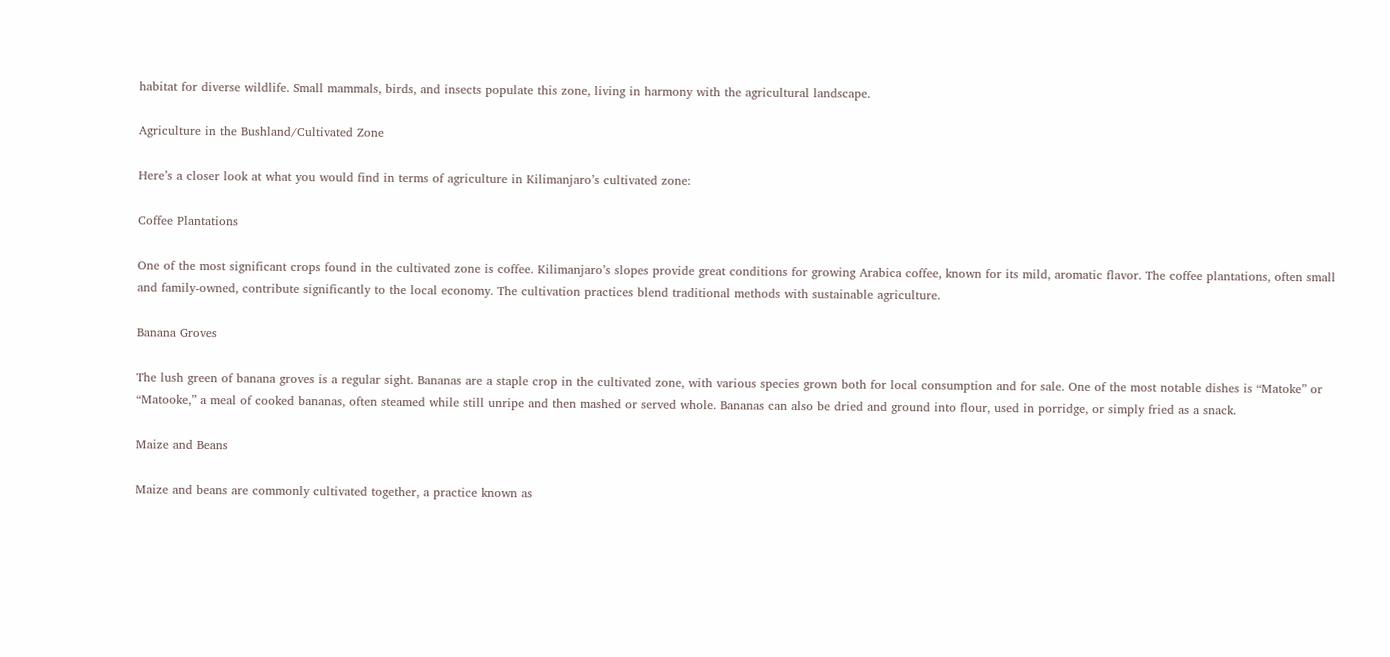habitat for diverse wildlife. Small mammals, birds, and insects populate this zone, living in harmony with the agricultural landscape.

Agriculture in the Bushland/Cultivated Zone

Here’s a closer look at what you would find in terms of agriculture in Kilimanjaro’s cultivated zone:

Coffee Plantations

One of the most significant crops found in the cultivated zone is coffee. Kilimanjaro’s slopes provide great conditions for growing Arabica coffee, known for its mild, aromatic flavor. The coffee plantations, often small and family-owned, contribute significantly to the local economy. The cultivation practices blend traditional methods with sustainable agriculture.

Banana Groves

The lush green of banana groves is a regular sight. Bananas are a staple crop in the cultivated zone, with various species grown both for local consumption and for sale. One of the most notable dishes is “Matoke” or “Matooke,” a meal of cooked bananas, often steamed while still unripe and then mashed or served whole. Bananas can also be dried and ground into flour, used in porridge, or simply fried as a snack.

Maize and Beans

Maize and beans are commonly cultivated together, a practice known as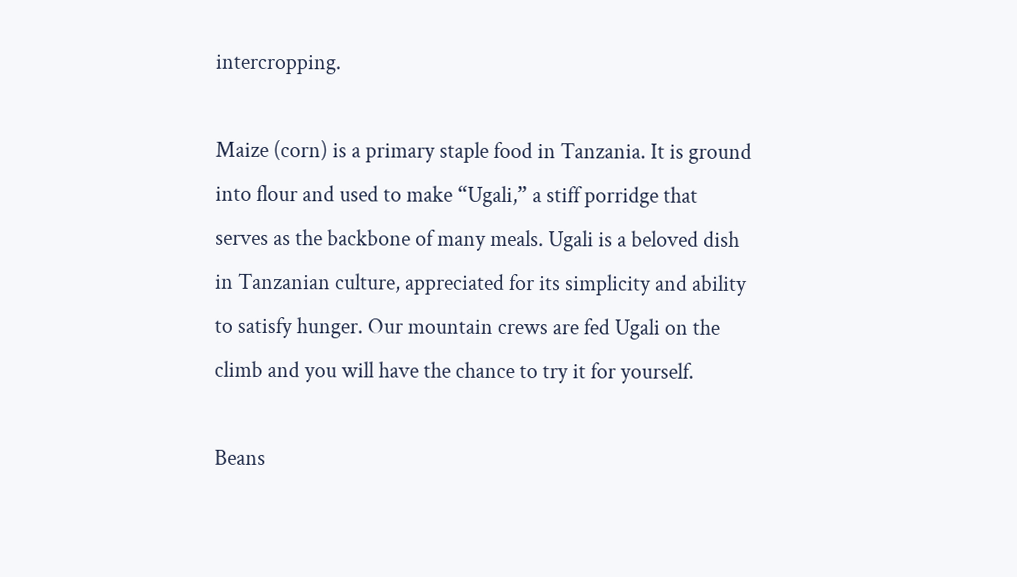intercropping.

Maize (corn) is a primary staple food in Tanzania. It is ground into flour and used to make “Ugali,” a stiff porridge that serves as the backbone of many meals. Ugali is a beloved dish in Tanzanian culture, appreciated for its simplicity and ability to satisfy hunger. Our mountain crews are fed Ugali on the climb and you will have the chance to try it for yourself.

Beans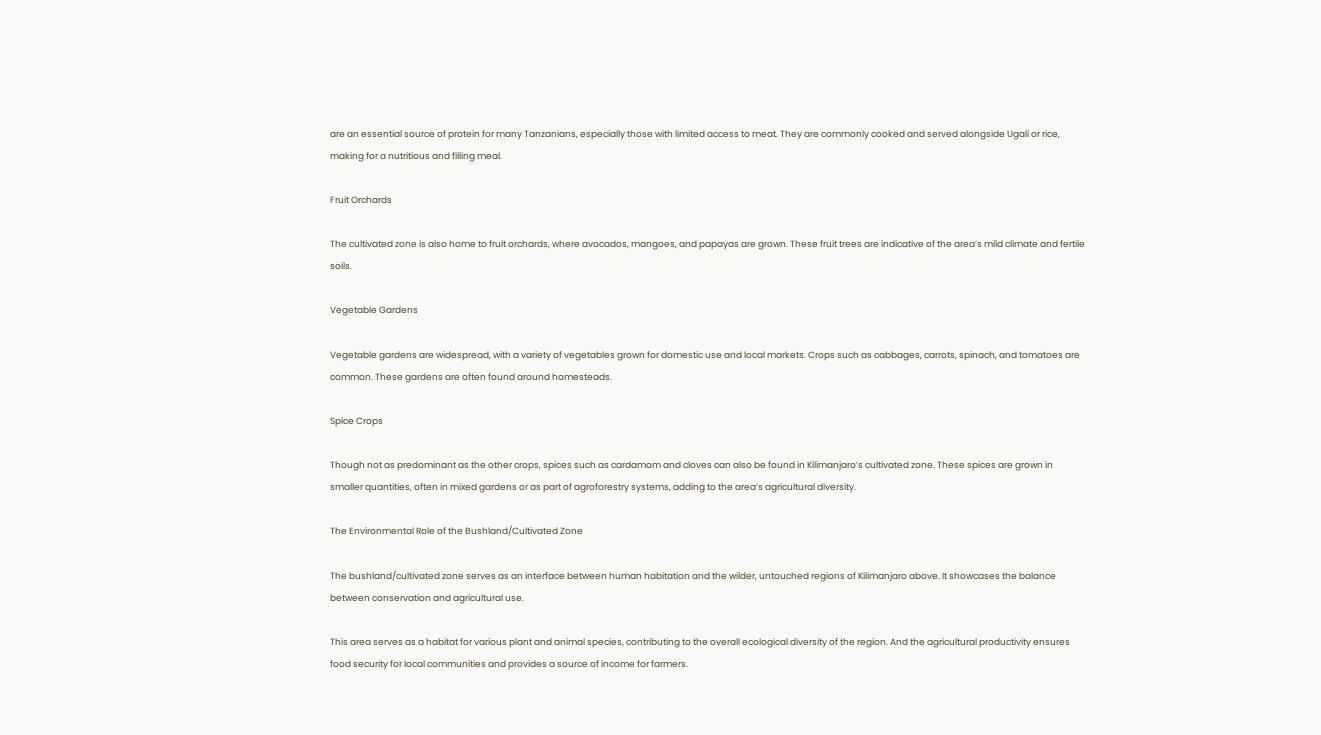are an essential source of protein for many Tanzanians, especially those with limited access to meat. They are commonly cooked and served alongside Ugali or rice, making for a nutritious and filling meal.

Fruit Orchards

The cultivated zone is also home to fruit orchards, where avocados, mangoes, and papayas are grown. These fruit trees are indicative of the area’s mild climate and fertile soils.

Vegetable Gardens

Vegetable gardens are widespread, with a variety of vegetables grown for domestic use and local markets. Crops such as cabbages, carrots, spinach, and tomatoes are common. These gardens are often found around homesteads.

Spice Crops

Though not as predominant as the other crops, spices such as cardamom and cloves can also be found in Kilimanjaro’s cultivated zone. These spices are grown in smaller quantities, often in mixed gardens or as part of agroforestry systems, adding to the area’s agricultural diversity.

The Environmental Role of the Bushland/Cultivated Zone

The bushland/cultivated zone serves as an interface between human habitation and the wilder, untouched regions of Kilimanjaro above. It showcases the balance between conservation and agricultural use.

This area serves as a habitat for various plant and animal species, contributing to the overall ecological diversity of the region. And the agricultural productivity ensures food security for local communities and provides a source of income for farmers.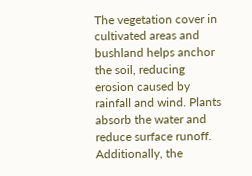The vegetation cover in cultivated areas and bushland helps anchor the soil, reducing erosion caused by rainfall and wind. Plants absorb the water and reduce surface runoff. Additionally, the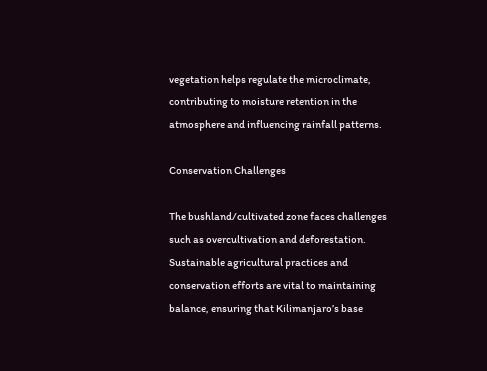vegetation helps regulate the microclimate, contributing to moisture retention in the atmosphere and influencing rainfall patterns.

Conservation Challenges

The bushland/cultivated zone faces challenges such as overcultivation and deforestation. Sustainable agricultural practices and conservation efforts are vital to maintaining balance, ensuring that Kilimanjaro’s base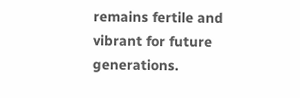remains fertile and vibrant for future generations.